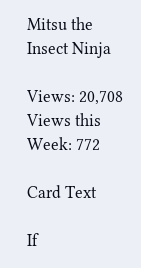Mitsu the Insect Ninja

Views: 20,708 Views this Week: 772

Card Text

If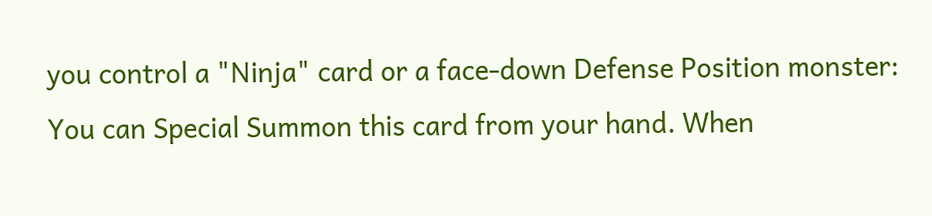you control a "Ninja" card or a face-down Defense Position monster: You can Special Summon this card from your hand. When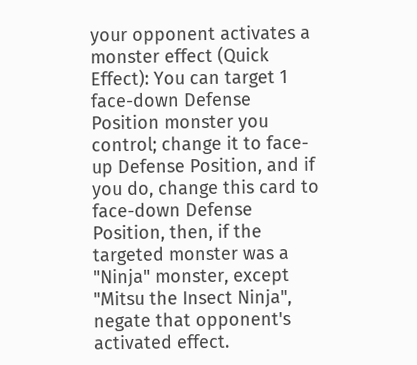your opponent activates a monster effect (Quick Effect): You can target 1 face-down Defense Position monster you control; change it to face-up Defense Position, and if you do, change this card to face-down Defense Position, then, if the targeted monster was a "Ninja" monster, except "Mitsu the Insect Ninja", negate that opponent's activated effect.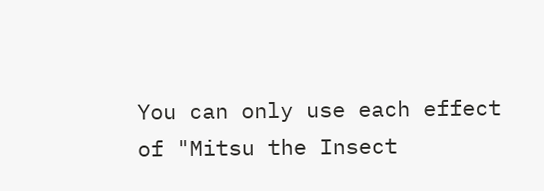You can only use each effect of "Mitsu the Insect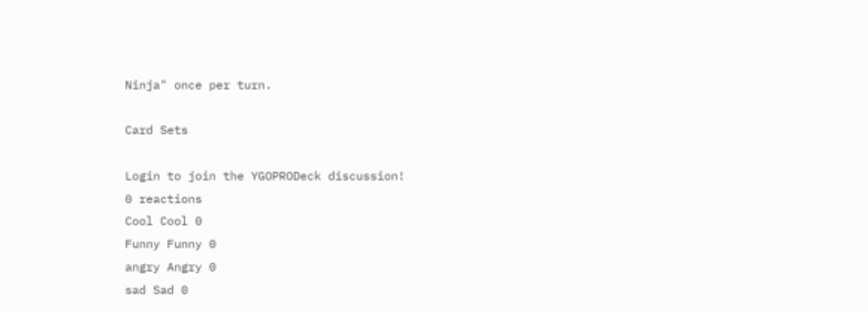Ninja" once per turn.

Card Sets

Login to join the YGOPRODeck discussion!
0 reactions
Cool Cool 0
Funny Funny 0
angry Angry 0
sad Sad 0